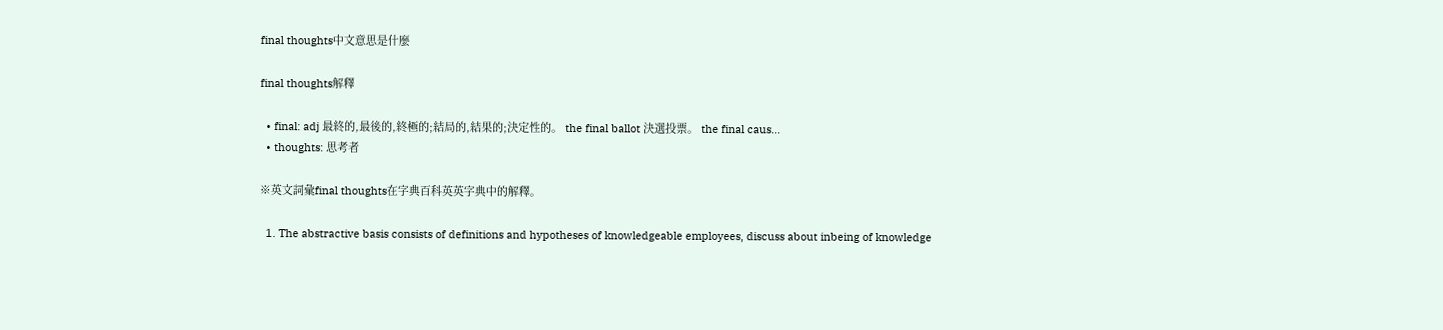final thoughts中文意思是什麼

final thoughts解釋

  • final: adj 最終的,最後的,終極的;結局的,結果的;決定性的。 the final ballot 決選投票。 the final caus...
  • thoughts: 思考者

※英文詞彙final thoughts在字典百科英英字典中的解釋。

  1. The abstractive basis consists of definitions and hypotheses of knowledgeable employees, discuss about inbeing of knowledge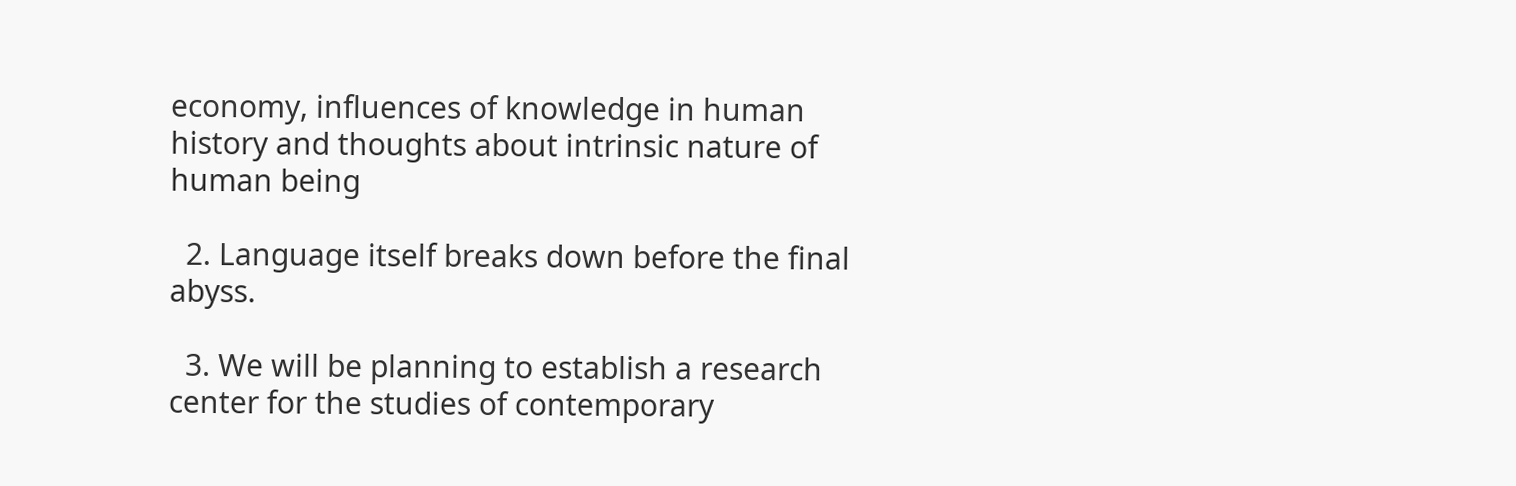economy, influences of knowledge in human history and thoughts about intrinsic nature of human being

  2. Language itself breaks down before the final abyss.

  3. We will be planning to establish a research center for the studies of contemporary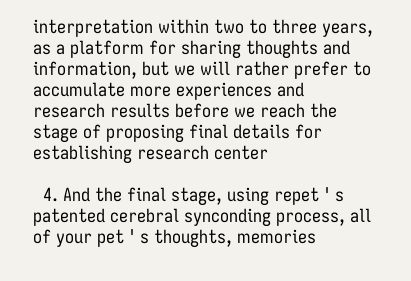interpretation within two to three years, as a platform for sharing thoughts and information, but we will rather prefer to accumulate more experiences and research results before we reach the stage of proposing final details for establishing research center

  4. And the final stage, using repet ' s patented cerebral synconding process, all of your pet ' s thoughts, memories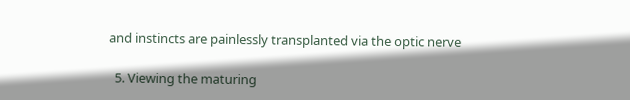and instincts are painlessly transplanted via the optic nerve

  5. Viewing the maturing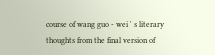course of wang guo - wei ' s literary thoughts from the final version of